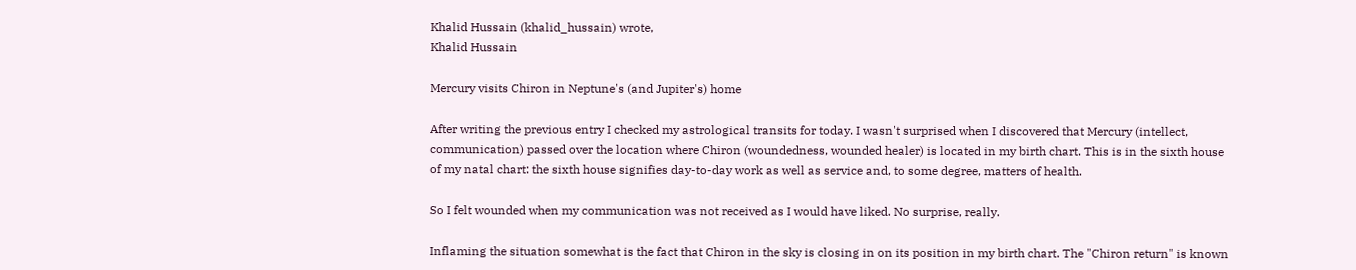Khalid Hussain (khalid_hussain) wrote,
Khalid Hussain

Mercury visits Chiron in Neptune's (and Jupiter's) home

After writing the previous entry I checked my astrological transits for today. I wasn't surprised when I discovered that Mercury (intellect, communication) passed over the location where Chiron (woundedness, wounded healer) is located in my birth chart. This is in the sixth house of my natal chart: the sixth house signifies day-to-day work as well as service and, to some degree, matters of health.

So I felt wounded when my communication was not received as I would have liked. No surprise, really.

Inflaming the situation somewhat is the fact that Chiron in the sky is closing in on its position in my birth chart. The "Chiron return" is known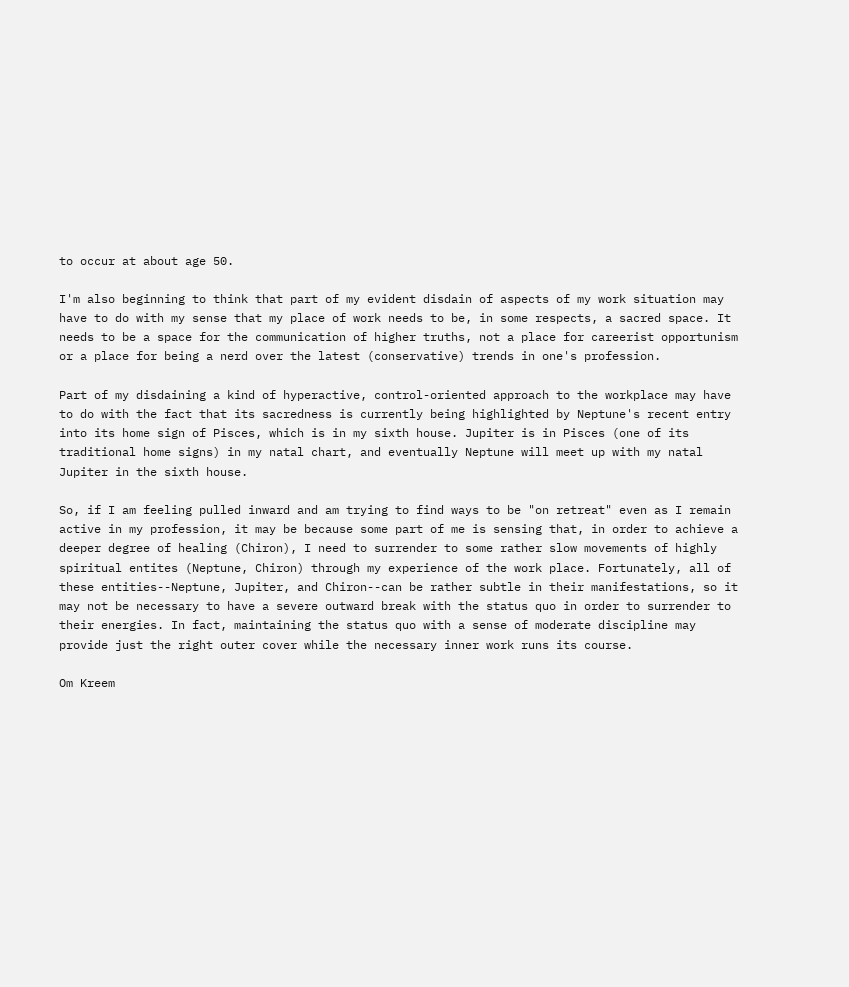to occur at about age 50.

I'm also beginning to think that part of my evident disdain of aspects of my work situation may have to do with my sense that my place of work needs to be, in some respects, a sacred space. It needs to be a space for the communication of higher truths, not a place for careerist opportunism or a place for being a nerd over the latest (conservative) trends in one's profession.

Part of my disdaining a kind of hyperactive, control-oriented approach to the workplace may have to do with the fact that its sacredness is currently being highlighted by Neptune's recent entry into its home sign of Pisces, which is in my sixth house. Jupiter is in Pisces (one of its traditional home signs) in my natal chart, and eventually Neptune will meet up with my natal Jupiter in the sixth house.

So, if I am feeling pulled inward and am trying to find ways to be "on retreat" even as I remain active in my profession, it may be because some part of me is sensing that, in order to achieve a deeper degree of healing (Chiron), I need to surrender to some rather slow movements of highly spiritual entites (Neptune, Chiron) through my experience of the work place. Fortunately, all of these entities--Neptune, Jupiter, and Chiron--can be rather subtle in their manifestations, so it may not be necessary to have a severe outward break with the status quo in order to surrender to their energies. In fact, maintaining the status quo with a sense of moderate discipline may provide just the right outer cover while the necessary inner work runs its course.

Om Kreem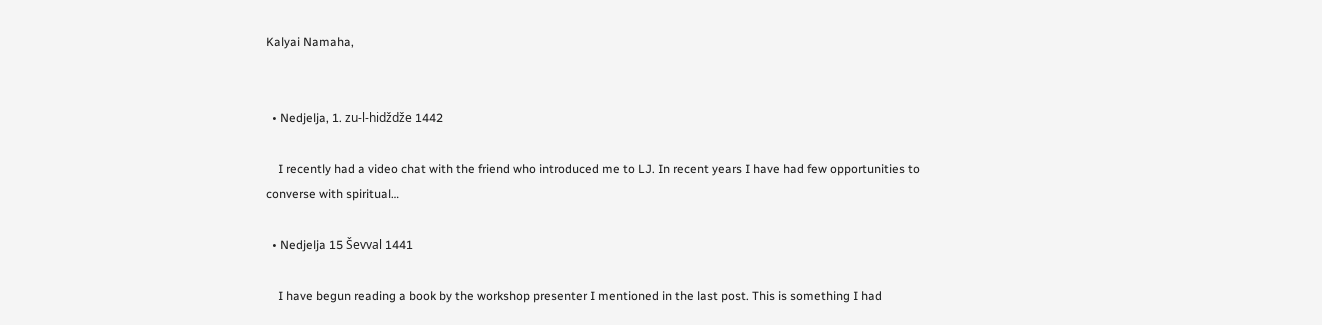Kalyai Namaha,


  • Nedjelja, 1. zu-l-hidždže 1442

    I recently had a video chat with the friend who introduced me to LJ. In recent years I have had few opportunities to converse with spiritual…

  • Nedjelja 15 Ševval 1441

    I have begun reading a book by the workshop presenter I mentioned in the last post. This is something I had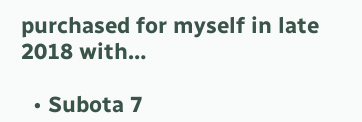purchased for myself in late 2018 with…

  • Subota 7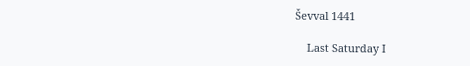Ševval 1441

    Last Saturday I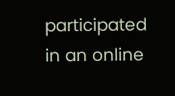participated in an online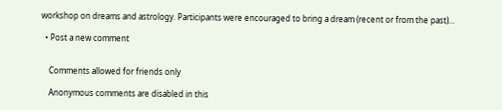workshop on dreams and astrology. Participants were encouraged to bring a dream (recent or from the past)…

  • Post a new comment


    Comments allowed for friends only

    Anonymous comments are disabled in this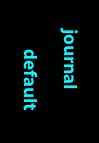journal

    default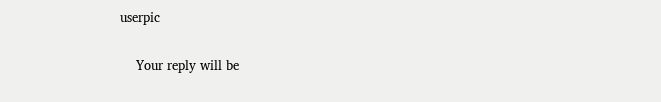userpic

    Your reply will be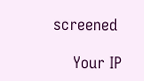screened

    Your IP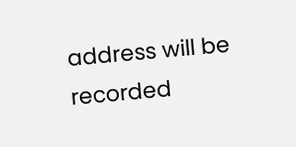address will be recorded